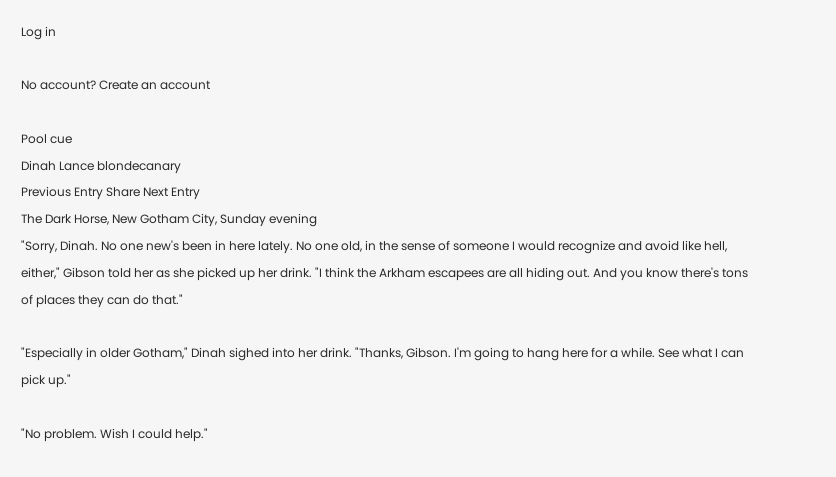Log in

No account? Create an account

Pool cue
Dinah Lance blondecanary
Previous Entry Share Next Entry
The Dark Horse, New Gotham City, Sunday evening
"Sorry, Dinah. No one new's been in here lately. No one old, in the sense of someone I would recognize and avoid like hell, either," Gibson told her as she picked up her drink. "I think the Arkham escapees are all hiding out. And you know there's tons of places they can do that."

"Especially in older Gotham," Dinah sighed into her drink. "Thanks, Gibson. I'm going to hang here for a while. See what I can pick up."

"No problem. Wish I could help."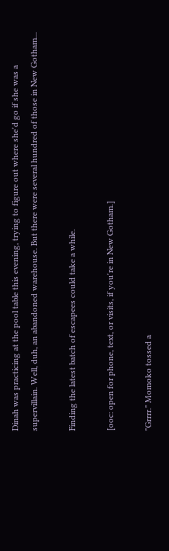Dinah was practicing at the pool table this evening, trying to figure out where she'd go if she was a supervillain. Well, duh, an abandoned warehouse. But there were several hundred of those in New Gotham...

Finding the latest batch of escapees could take a while.

[ooc: open for phone, text, or visits, if you're in New Gotham.]

"Grrrr." Momoko tossed a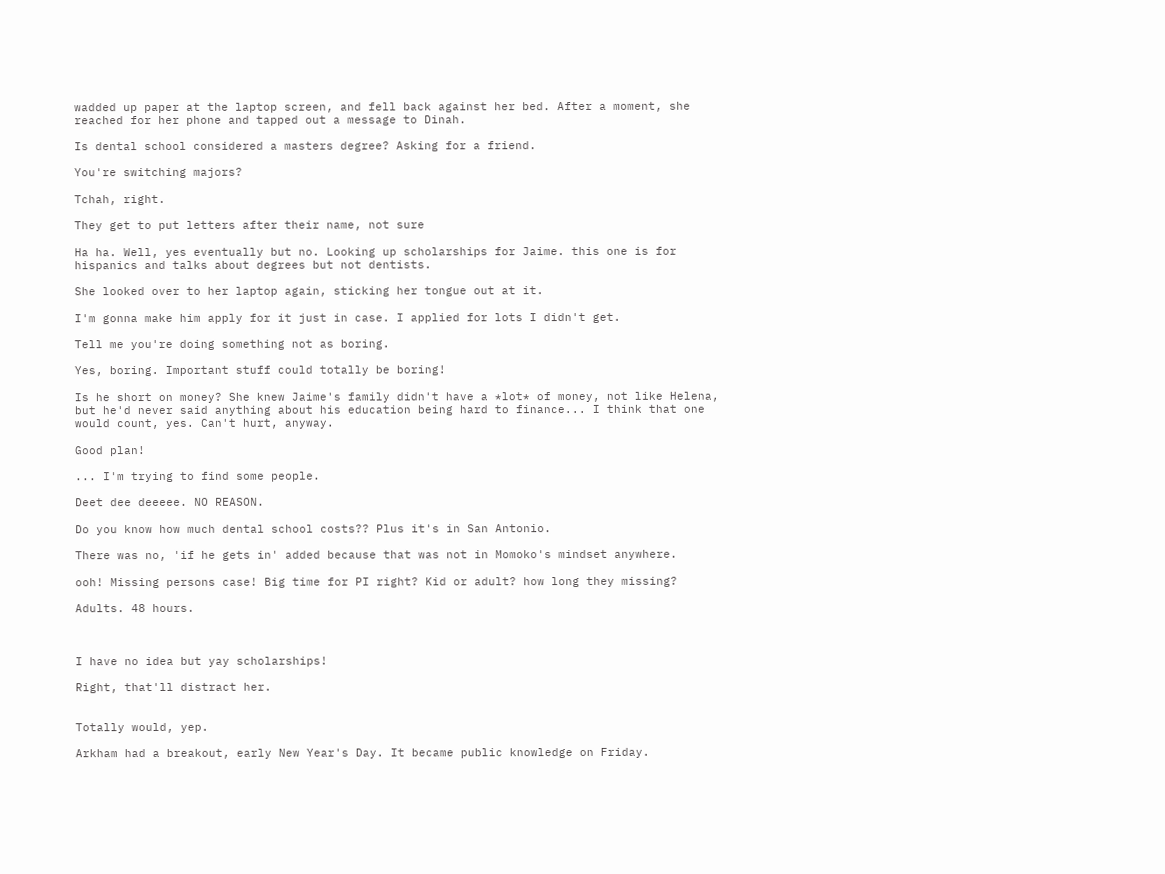wadded up paper at the laptop screen, and fell back against her bed. After a moment, she reached for her phone and tapped out a message to Dinah.

Is dental school considered a masters degree? Asking for a friend.

You're switching majors?

Tchah, right.

They get to put letters after their name, not sure

Ha ha. Well, yes eventually but no. Looking up scholarships for Jaime. this one is for hispanics and talks about degrees but not dentists.

She looked over to her laptop again, sticking her tongue out at it.

I'm gonna make him apply for it just in case. I applied for lots I didn't get.

Tell me you're doing something not as boring.

Yes, boring. Important stuff could totally be boring!

Is he short on money? She knew Jaime's family didn't have a *lot* of money, not like Helena, but he'd never said anything about his education being hard to finance... I think that one would count, yes. Can't hurt, anyway.

Good plan!

... I'm trying to find some people.

Deet dee deeeee. NO REASON.

Do you know how much dental school costs?? Plus it's in San Antonio.

There was no, 'if he gets in' added because that was not in Momoko's mindset anywhere.

ooh! Missing persons case! Big time for PI right? Kid or adult? how long they missing?

Adults. 48 hours.



I have no idea but yay scholarships!

Right, that'll distract her.


Totally would, yep.

Arkham had a breakout, early New Year's Day. It became public knowledge on Friday.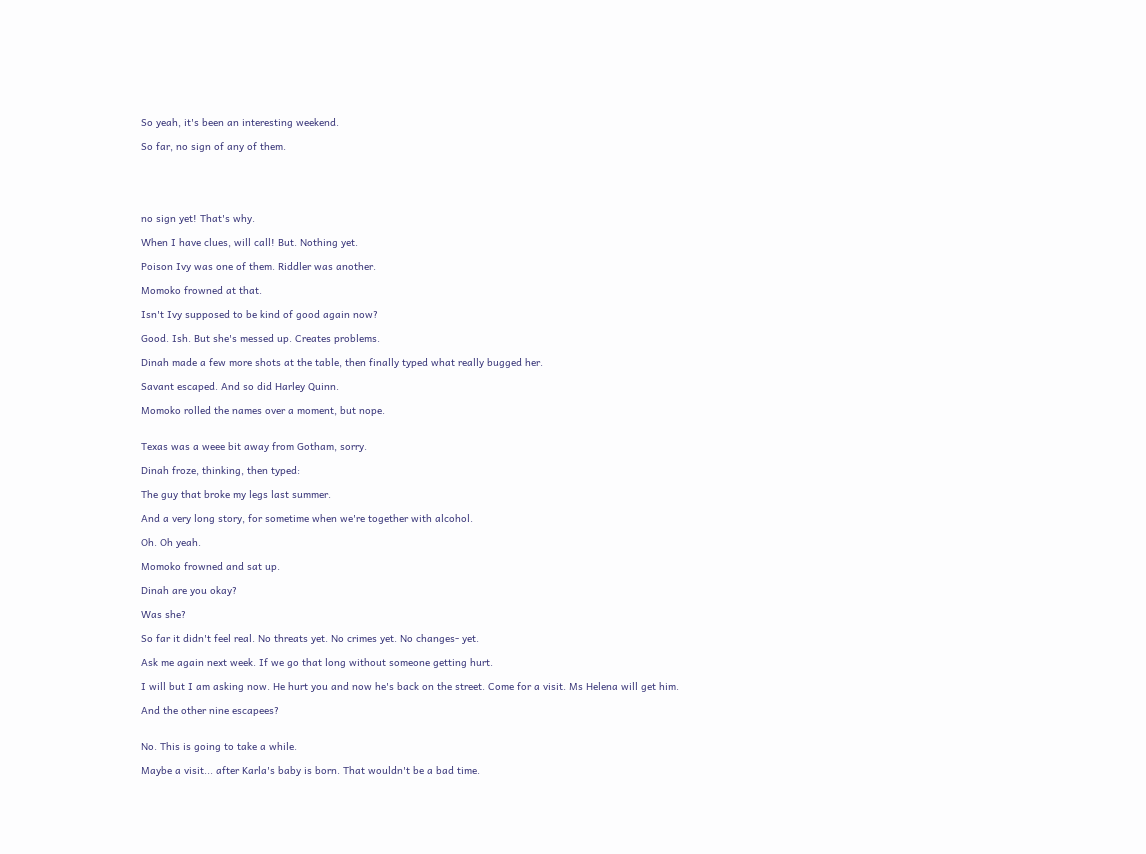So yeah, it's been an interesting weekend.

So far, no sign of any of them.





no sign yet! That's why.

When I have clues, will call! But. Nothing yet.

Poison Ivy was one of them. Riddler was another.

Momoko frowned at that.

Isn't Ivy supposed to be kind of good again now?

Good. Ish. But she's messed up. Creates problems.

Dinah made a few more shots at the table, then finally typed what really bugged her.

Savant escaped. And so did Harley Quinn.

Momoko rolled the names over a moment, but nope.


Texas was a weee bit away from Gotham, sorry.

Dinah froze, thinking, then typed:

The guy that broke my legs last summer.

And a very long story, for sometime when we're together with alcohol.

Oh. Oh yeah.

Momoko frowned and sat up.

Dinah are you okay?

Was she?

So far it didn't feel real. No threats yet. No crimes yet. No changes- yet.

Ask me again next week. If we go that long without someone getting hurt.

I will but I am asking now. He hurt you and now he's back on the street. Come for a visit. Ms Helena will get him.

And the other nine escapees?


No. This is going to take a while.

Maybe a visit... after Karla's baby is born. That wouldn't be a bad time.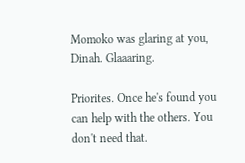Momoko was glaring at you, Dinah. Glaaaring.

Priorites. Once he's found you can help with the others. You don't need that.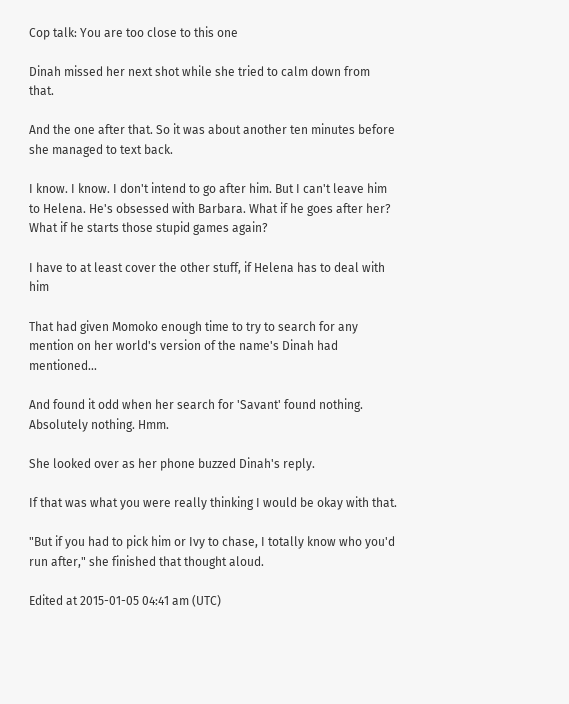Cop talk: You are too close to this one

Dinah missed her next shot while she tried to calm down from that.

And the one after that. So it was about another ten minutes before she managed to text back.

I know. I know. I don't intend to go after him. But I can't leave him to Helena. He's obsessed with Barbara. What if he goes after her? What if he starts those stupid games again?

I have to at least cover the other stuff, if Helena has to deal with him

That had given Momoko enough time to try to search for any mention on her world's version of the name's Dinah had mentioned...

And found it odd when her search for 'Savant' found nothing. Absolutely nothing. Hmm.

She looked over as her phone buzzed Dinah's reply.

If that was what you were really thinking I would be okay with that.

"But if you had to pick him or Ivy to chase, I totally know who you'd run after," she finished that thought aloud.

Edited at 2015-01-05 04:41 am (UTC)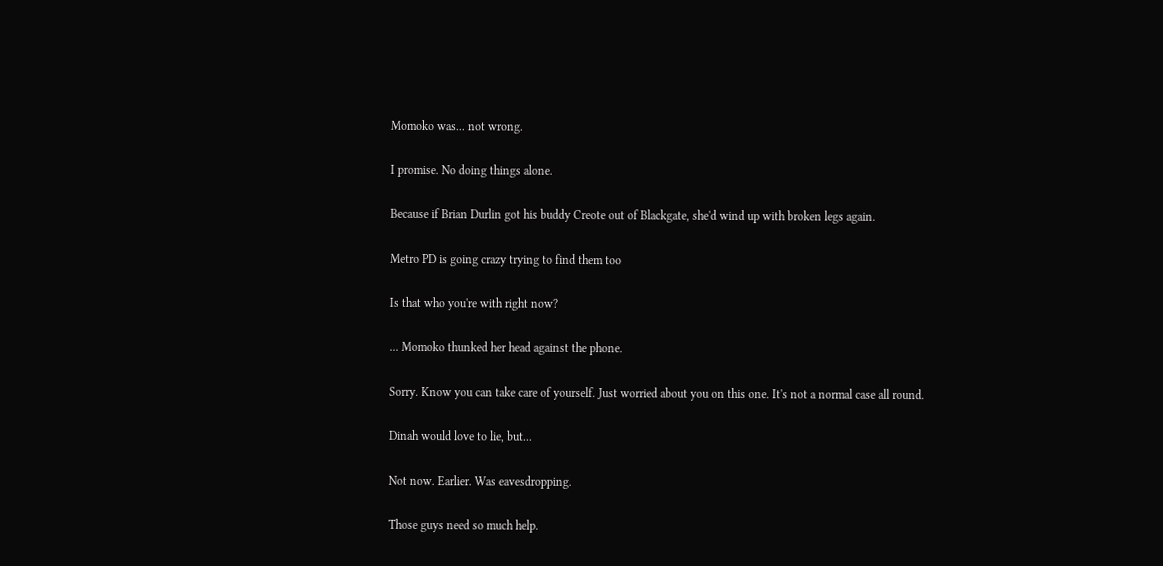Momoko was... not wrong.

I promise. No doing things alone.

Because if Brian Durlin got his buddy Creote out of Blackgate, she'd wind up with broken legs again.

Metro PD is going crazy trying to find them too

Is that who you're with right now?

... Momoko thunked her head against the phone.

Sorry. Know you can take care of yourself. Just worried about you on this one. It's not a normal case all round.

Dinah would love to lie, but...

Not now. Earlier. Was eavesdropping.

Those guys need so much help.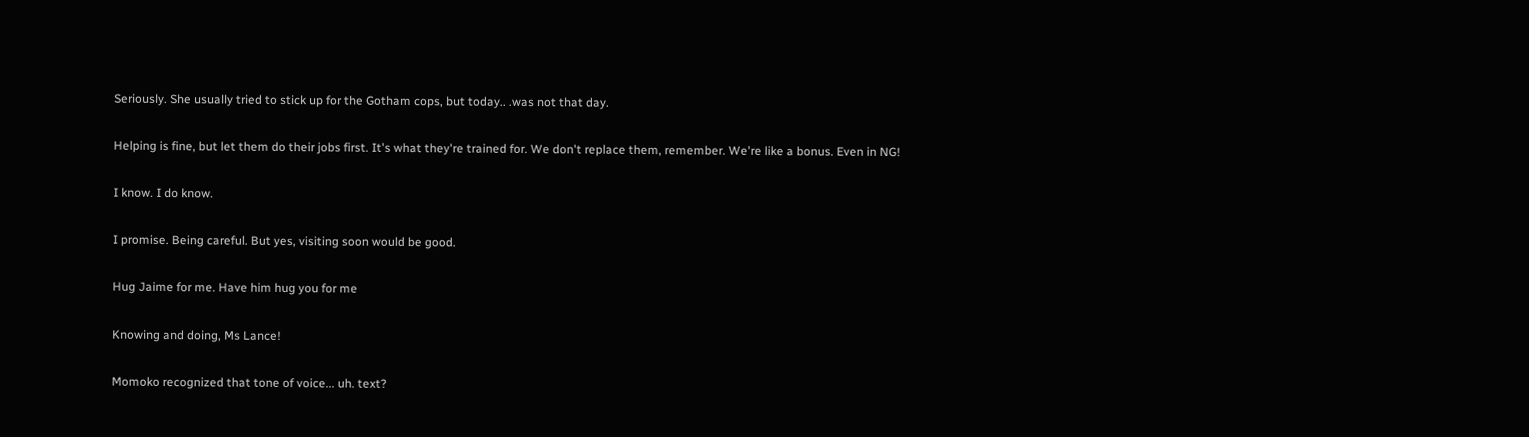Seriously. She usually tried to stick up for the Gotham cops, but today.. .was not that day.

Helping is fine, but let them do their jobs first. It's what they're trained for. We don't replace them, remember. We're like a bonus. Even in NG!

I know. I do know.

I promise. Being careful. But yes, visiting soon would be good.

Hug Jaime for me. Have him hug you for me

Knowing and doing, Ms Lance!

Momoko recognized that tone of voice... uh. text?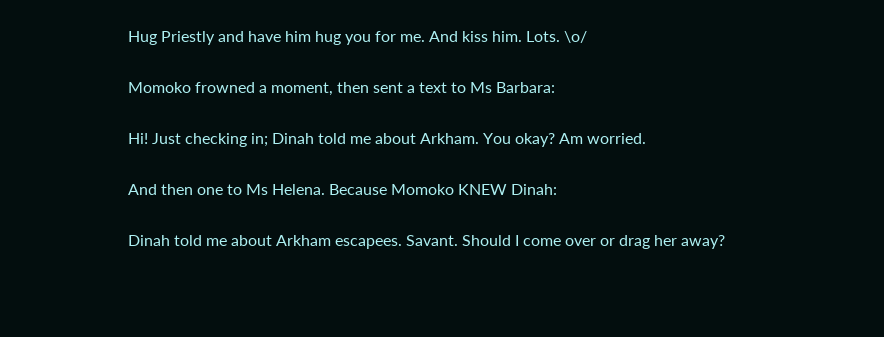Hug Priestly and have him hug you for me. And kiss him. Lots. \o/

Momoko frowned a moment, then sent a text to Ms Barbara:

Hi! Just checking in; Dinah told me about Arkham. You okay? Am worried.

And then one to Ms Helena. Because Momoko KNEW Dinah:

Dinah told me about Arkham escapees. Savant. Should I come over or drag her away?